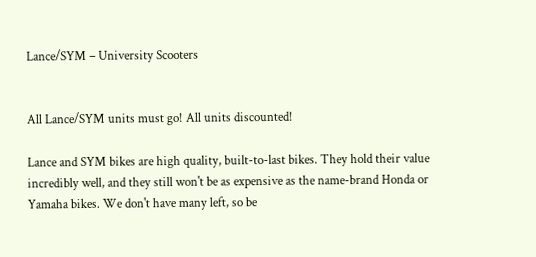Lance/SYM – University Scooters


All Lance/SYM units must go! All units discounted!

Lance and SYM bikes are high quality, built-to-last bikes. They hold their value incredibly well, and they still won't be as expensive as the name-brand Honda or Yamaha bikes. We don't have many left, so be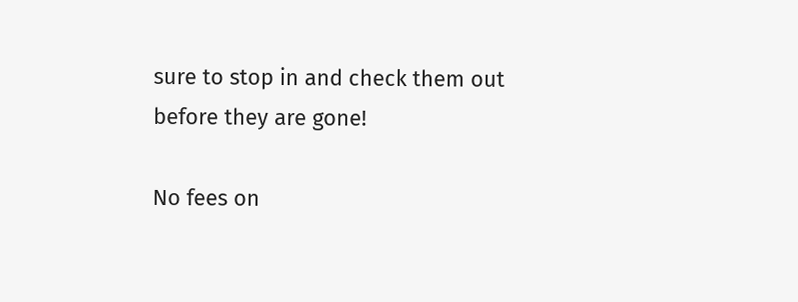sure to stop in and check them out before they are gone!

No fees on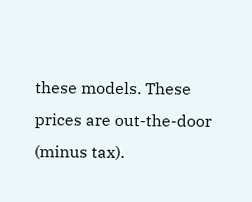these models. These prices are out-the-door (minus tax).